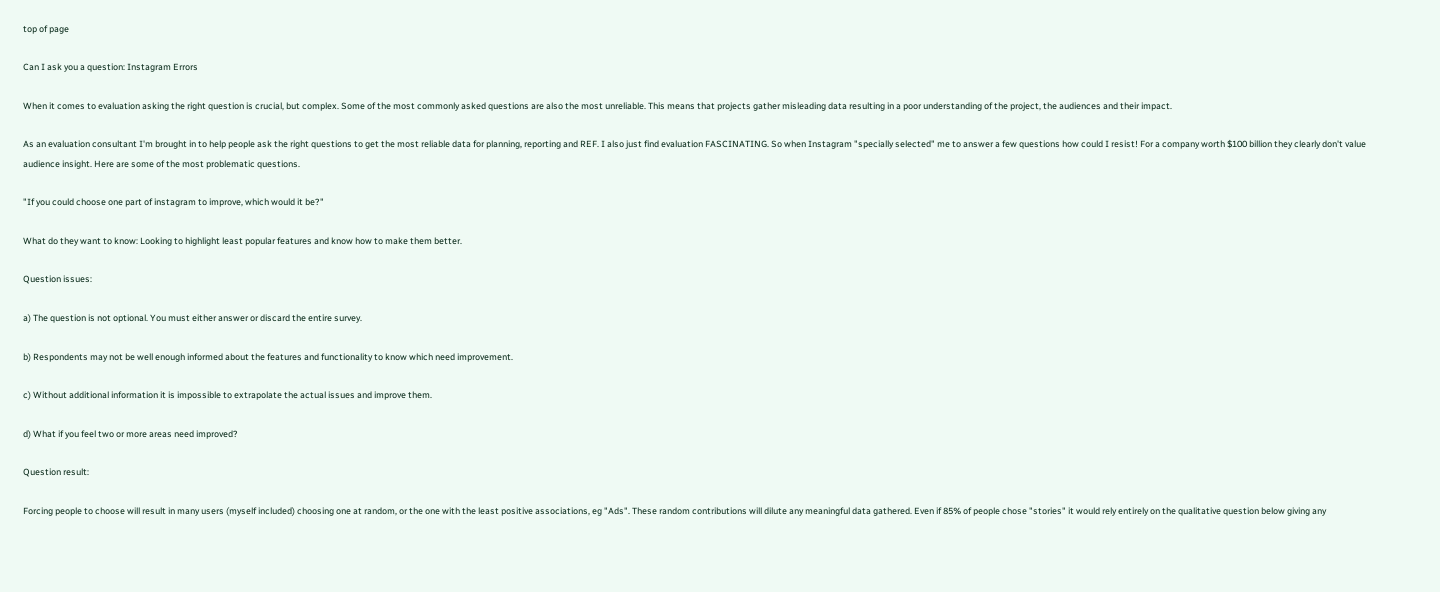top of page

Can I ask you a question: Instagram Errors

When it comes to evaluation asking the right question is crucial, but complex. Some of the most commonly asked questions are also the most unreliable. This means that projects gather misleading data resulting in a poor understanding of the project, the audiences and their impact.

As an evaluation consultant I'm brought in to help people ask the right questions to get the most reliable data for planning, reporting and REF. I also just find evaluation FASCINATING. So when Instagram "specially selected" me to answer a few questions how could I resist! For a company worth $100 billion they clearly don't value audience insight. Here are some of the most problematic questions.

"If you could choose one part of instagram to improve, which would it be?"

What do they want to know: Looking to highlight least popular features and know how to make them better.

Question issues:

a) The question is not optional. You must either answer or discard the entire survey.

b) Respondents may not be well enough informed about the features and functionality to know which need improvement.

c) Without additional information it is impossible to extrapolate the actual issues and improve them.

d) What if you feel two or more areas need improved?

Question result:

Forcing people to choose will result in many users (myself included) choosing one at random, or the one with the least positive associations, eg "Ads". These random contributions will dilute any meaningful data gathered. Even if 85% of people chose "stories" it would rely entirely on the qualitative question below giving any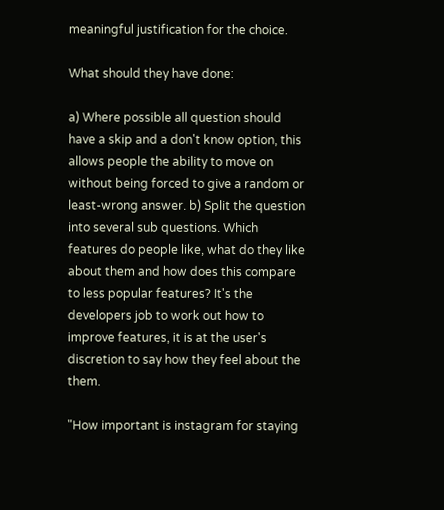meaningful justification for the choice.

What should they have done:

a) Where possible all question should have a skip and a don't know option, this allows people the ability to move on without being forced to give a random or least-wrong answer. b) Split the question into several sub questions. Which features do people like, what do they like about them and how does this compare to less popular features? It's the developers job to work out how to improve features, it is at the user's discretion to say how they feel about the them.

"How important is instagram for staying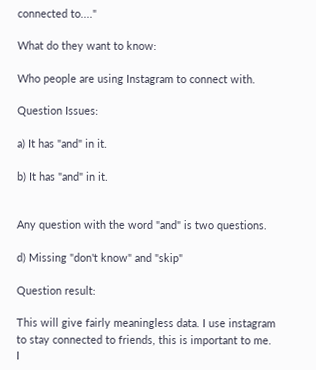connected to...."

What do they want to know:

Who people are using Instagram to connect with.

Question Issues:

a) It has "and" in it.

b) It has "and" in it.


Any question with the word "and" is two questions.

d) Missing "don't know" and "skip"

Question result:

This will give fairly meaningless data. I use instagram to stay connected to friends, this is important to me. I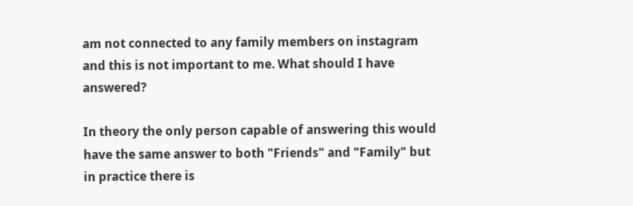am not connected to any family members on instagram and this is not important to me. What should I have answered?

In theory the only person capable of answering this would have the same answer to both "Friends" and "Family" but in practice there is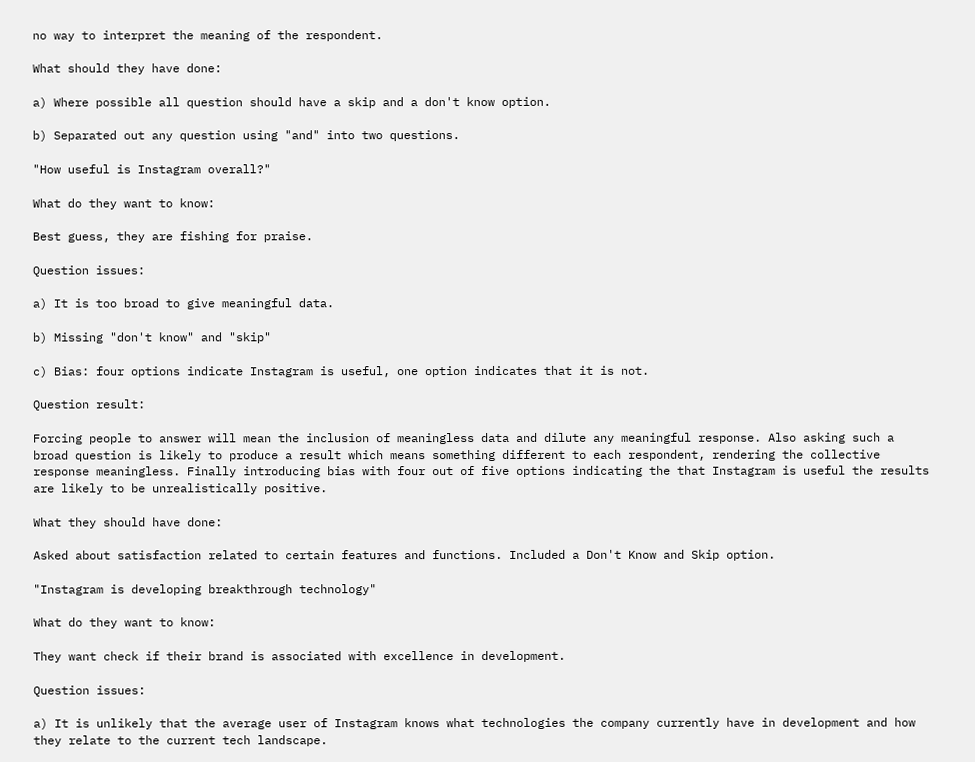no way to interpret the meaning of the respondent.

What should they have done:

a) Where possible all question should have a skip and a don't know option.

b) Separated out any question using "and" into two questions.

"How useful is Instagram overall?"

What do they want to know:

Best guess, they are fishing for praise.

Question issues:

a) It is too broad to give meaningful data.

b) Missing "don't know" and "skip"

c) Bias: four options indicate Instagram is useful, one option indicates that it is not.

Question result:

Forcing people to answer will mean the inclusion of meaningless data and dilute any meaningful response. Also asking such a broad question is likely to produce a result which means something different to each respondent, rendering the collective response meaningless. Finally introducing bias with four out of five options indicating the that Instagram is useful the results are likely to be unrealistically positive.

What they should have done:

Asked about satisfaction related to certain features and functions. Included a Don't Know and Skip option.

"Instagram is developing breakthrough technology"

What do they want to know:

They want check if their brand is associated with excellence in development.

Question issues:

a) It is unlikely that the average user of Instagram knows what technologies the company currently have in development and how they relate to the current tech landscape.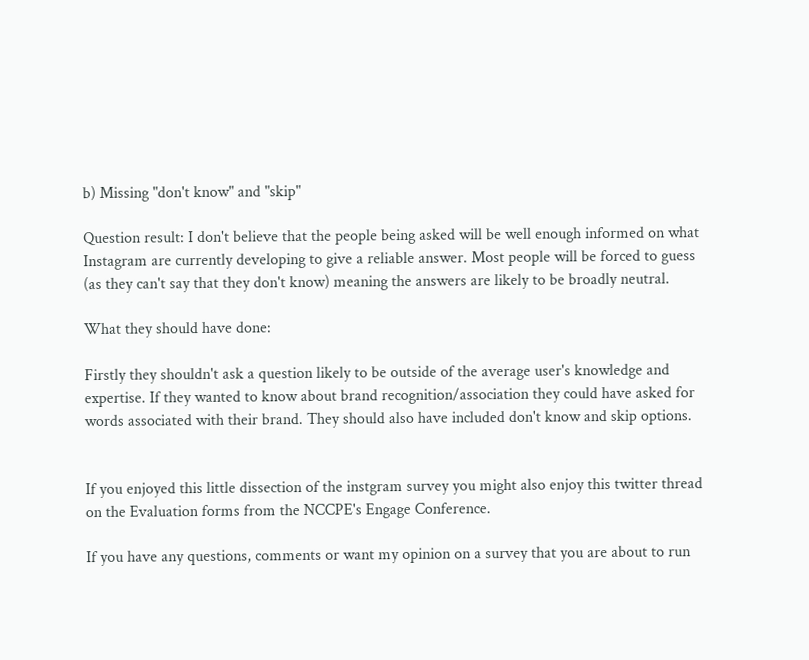b) Missing "don't know" and "skip"

Question result: I don't believe that the people being asked will be well enough informed on what Instagram are currently developing to give a reliable answer. Most people will be forced to guess (as they can't say that they don't know) meaning the answers are likely to be broadly neutral.

What they should have done:

Firstly they shouldn't ask a question likely to be outside of the average user's knowledge and expertise. If they wanted to know about brand recognition/association they could have asked for words associated with their brand. They should also have included don't know and skip options.


If you enjoyed this little dissection of the instgram survey you might also enjoy this twitter thread on the Evaluation forms from the NCCPE's Engage Conference.

If you have any questions, comments or want my opinion on a survey that you are about to run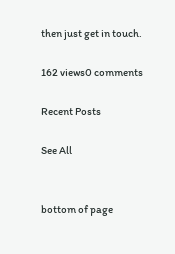then just get in touch.

162 views0 comments

Recent Posts

See All


bottom of page